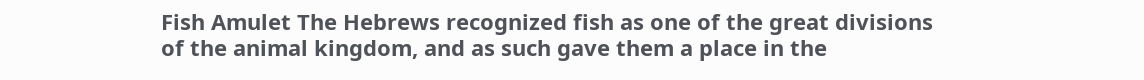Fish Amulet The Hebrews recognized fish as one of the great divisions of the animal kingdom, and as such gave them a place in the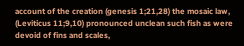account of the creation (genesis 1;21,28) the mosaic law, (Leviticus 11;9,10) pronounced unclean such fish as were devoid of fins and scales,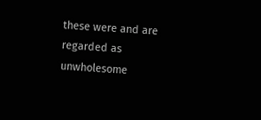these were and are regarded as unwholesome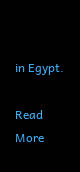in Egypt.

Read More